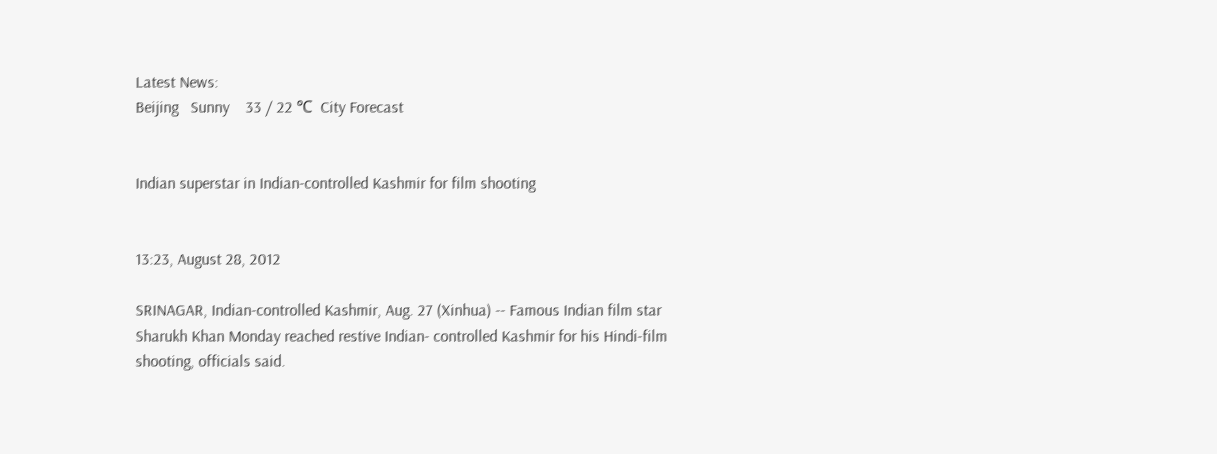Latest News:
Beijing   Sunny    33 / 22 ℃  City Forecast


Indian superstar in Indian-controlled Kashmir for film shooting


13:23, August 28, 2012

SRINAGAR, Indian-controlled Kashmir, Aug. 27 (Xinhua) -- Famous Indian film star Sharukh Khan Monday reached restive Indian- controlled Kashmir for his Hindi-film shooting, officials said.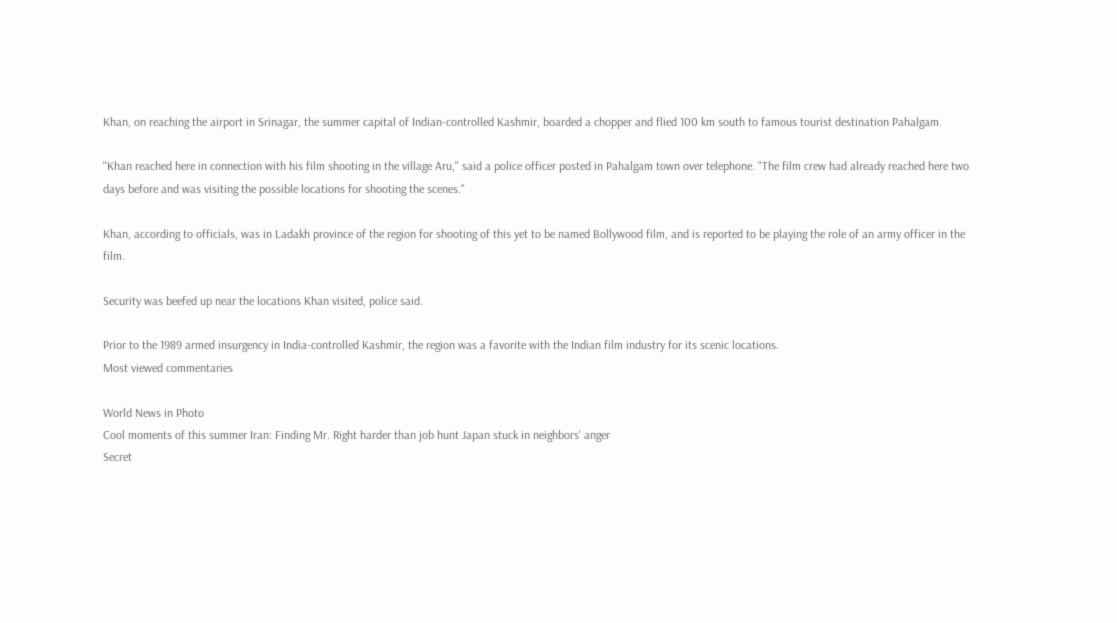Khan, on reaching the airport in Srinagar, the summer capital of Indian-controlled Kashmir, boarded a chopper and flied 100 km south to famous tourist destination Pahalgam.

"Khan reached here in connection with his film shooting in the village Aru," said a police officer posted in Pahalgam town over telephone. "The film crew had already reached here two days before and was visiting the possible locations for shooting the scenes."

Khan, according to officials, was in Ladakh province of the region for shooting of this yet to be named Bollywood film, and is reported to be playing the role of an army officer in the film.

Security was beefed up near the locations Khan visited, police said.

Prior to the 1989 armed insurgency in India-controlled Kashmir, the region was a favorite with the Indian film industry for its scenic locations.
Most viewed commentaries

World News in Photo
Cool moments of this summer Iran: Finding Mr. Right harder than job hunt Japan stuck in neighbors' anger
Secret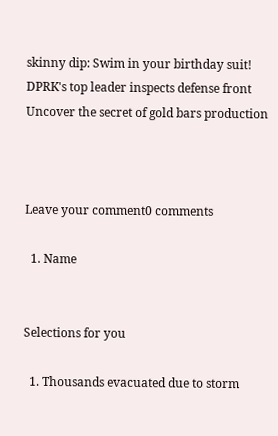skinny dip: Swim in your birthday suit! DPRK's top leader inspects defense front Uncover the secret of gold bars production



Leave your comment0 comments

  1. Name


Selections for you

  1. Thousands evacuated due to storm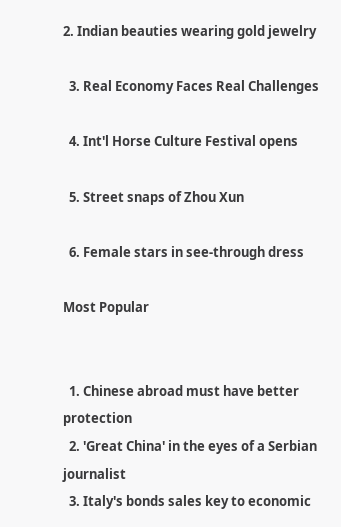2. Indian beauties wearing gold jewelry

  3. Real Economy Faces Real Challenges

  4. Int'l Horse Culture Festival opens

  5. Street snaps of Zhou Xun

  6. Female stars in see-through dress

Most Popular


  1. Chinese abroad must have better protection
  2. 'Great China' in the eyes of a Serbian journalist
  3. Italy's bonds sales key to economic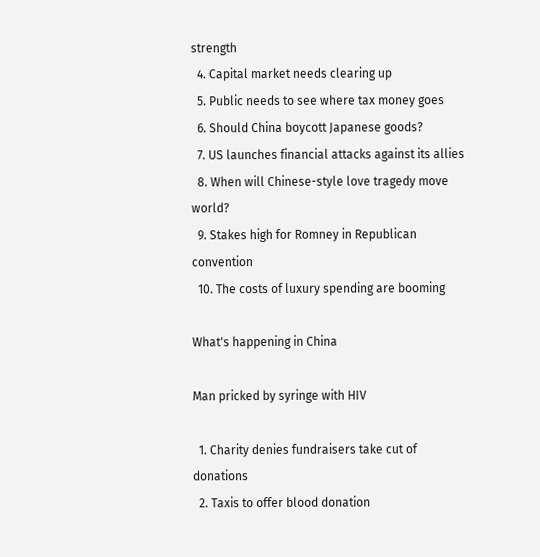strength
  4. Capital market needs clearing up
  5. Public needs to see where tax money goes
  6. Should China boycott Japanese goods?
  7. US launches financial attacks against its allies
  8. When will Chinese-style love tragedy move world?
  9. Stakes high for Romney in Republican convention
  10. The costs of luxury spending are booming

What's happening in China

Man pricked by syringe with HIV

  1. Charity denies fundraisers take cut of donations
  2. Taxis to offer blood donation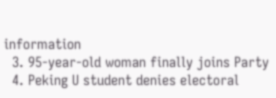information
  3. 95-year-old woman finally joins Party
  4. Peking U student denies electoral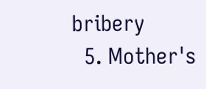bribery
  5. Mother's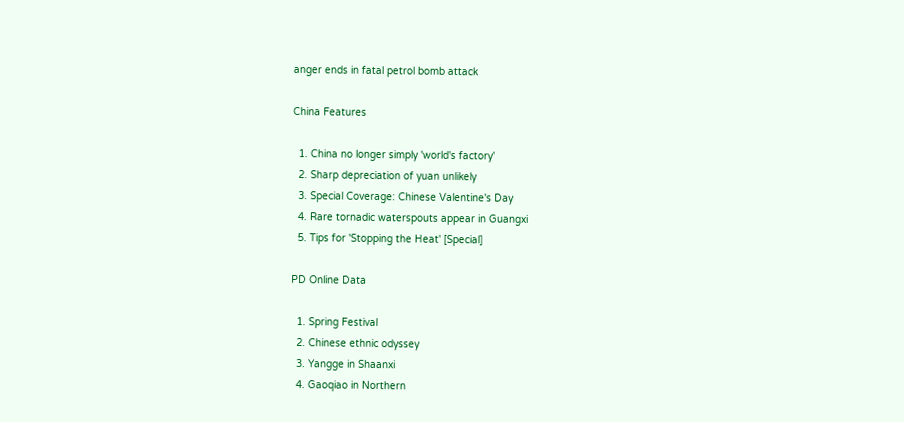anger ends in fatal petrol bomb attack

China Features

  1. China no longer simply 'world's factory'
  2. Sharp depreciation of yuan unlikely
  3. Special Coverage: Chinese Valentine's Day
  4. Rare tornadic waterspouts appear in Guangxi
  5. Tips for 'Stopping the Heat' [Special]

PD Online Data

  1. Spring Festival
  2. Chinese ethnic odyssey
  3. Yangge in Shaanxi
  4. Gaoqiao in Northern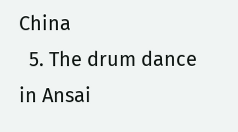China
  5. The drum dance in Ansai